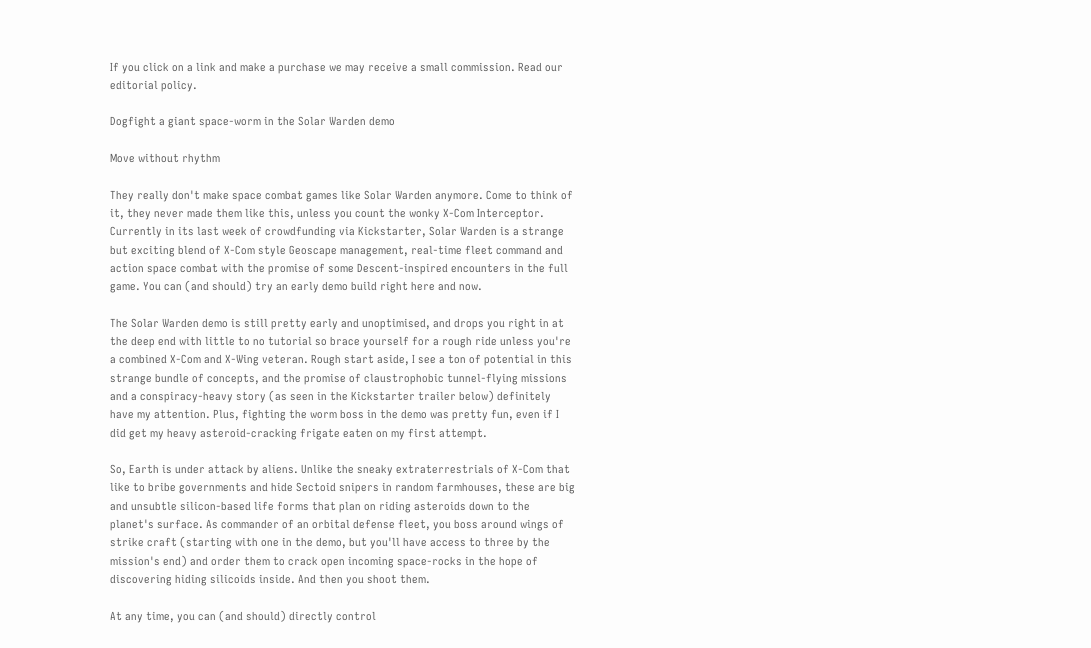If you click on a link and make a purchase we may receive a small commission. Read our editorial policy.

Dogfight a giant space-worm in the Solar Warden demo

Move without rhythm

They really don't make space combat games like Solar Warden anymore. Come to think of it, they never made them like this, unless you count the wonky X-Com Interceptor. Currently in its last week of crowdfunding via Kickstarter, Solar Warden is a strange but exciting blend of X-Com style Geoscape management, real-time fleet command and action space combat with the promise of some Descent-inspired encounters in the full game. You can (and should) try an early demo build right here and now.

The Solar Warden demo is still pretty early and unoptimised, and drops you right in at the deep end with little to no tutorial so brace yourself for a rough ride unless you're a combined X-Com and X-Wing veteran. Rough start aside, I see a ton of potential in this strange bundle of concepts, and the promise of claustrophobic tunnel-flying missions and a conspiracy-heavy story (as seen in the Kickstarter trailer below) definitely have my attention. Plus, fighting the worm boss in the demo was pretty fun, even if I did get my heavy asteroid-cracking frigate eaten on my first attempt.

So, Earth is under attack by aliens. Unlike the sneaky extraterrestrials of X-Com that like to bribe governments and hide Sectoid snipers in random farmhouses, these are big and unsubtle silicon-based life forms that plan on riding asteroids down to the planet's surface. As commander of an orbital defense fleet, you boss around wings of strike craft (starting with one in the demo, but you'll have access to three by the mission's end) and order them to crack open incoming space-rocks in the hope of discovering hiding silicoids inside. And then you shoot them.

At any time, you can (and should) directly control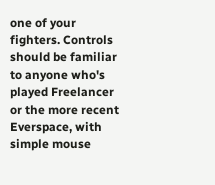one of your fighters. Controls should be familiar to anyone who's played Freelancer or the more recent Everspace, with simple mouse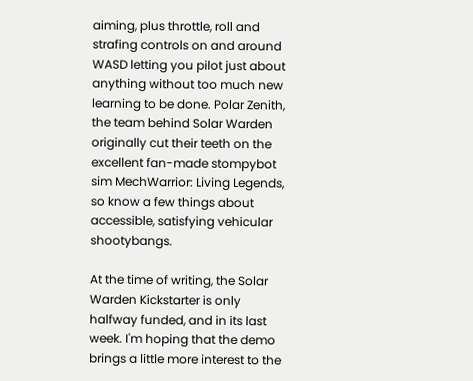aiming, plus throttle, roll and strafing controls on and around WASD letting you pilot just about anything without too much new learning to be done. Polar Zenith, the team behind Solar Warden originally cut their teeth on the excellent fan-made stompybot sim MechWarrior: Living Legends, so know a few things about accessible, satisfying vehicular shootybangs.

At the time of writing, the Solar Warden Kickstarter is only halfway funded, and in its last week. I'm hoping that the demo brings a little more interest to the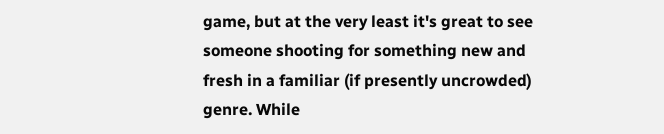game, but at the very least it's great to see someone shooting for something new and fresh in a familiar (if presently uncrowded) genre. While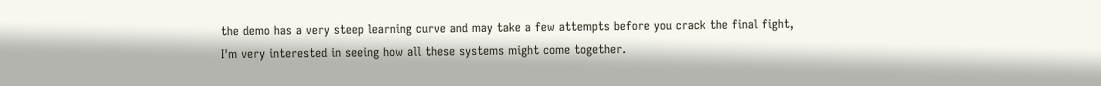the demo has a very steep learning curve and may take a few attempts before you crack the final fight, I'm very interested in seeing how all these systems might come together.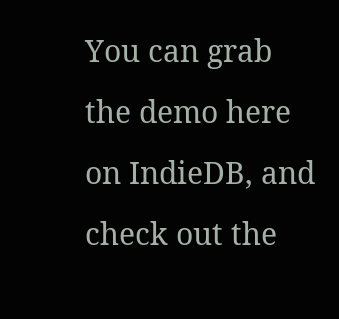You can grab the demo here on IndieDB, and check out the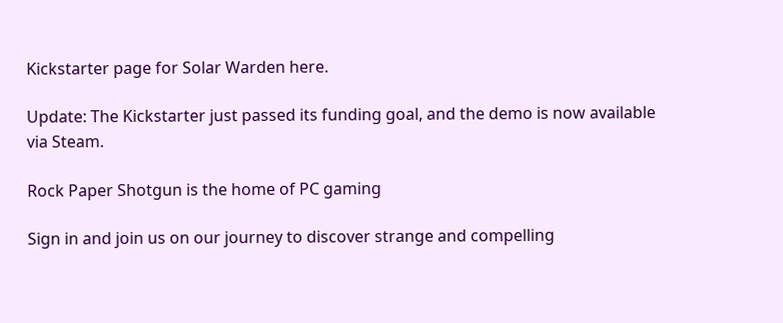Kickstarter page for Solar Warden here.

Update: The Kickstarter just passed its funding goal, and the demo is now available via Steam.

Rock Paper Shotgun is the home of PC gaming

Sign in and join us on our journey to discover strange and compelling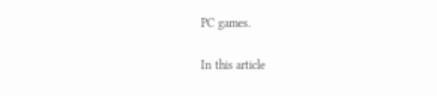PC games.

In this article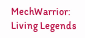MechWarrior: Living Legends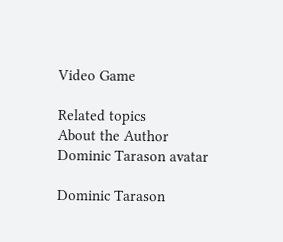Video Game

Related topics
About the Author
Dominic Tarason avatar

Dominic Tarason